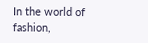In the world of fashion,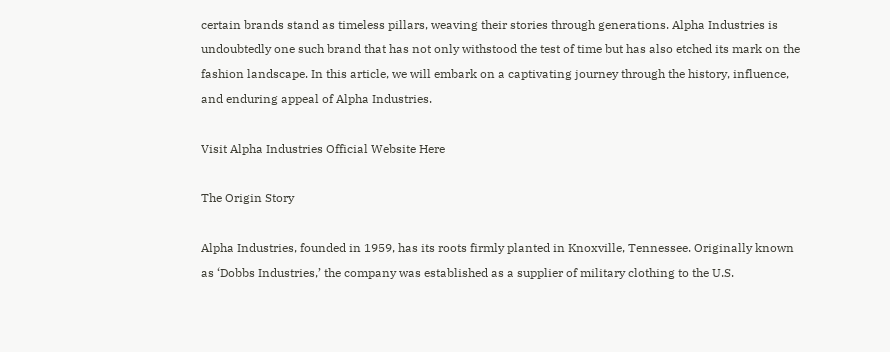certain brands stand as timeless pillars, weaving their stories through generations. Alpha Industries is undoubtedly one such brand that has not only withstood the test of time but has also etched its mark on the fashion landscape. In this article, we will embark on a captivating journey through the history, influence, and enduring appeal of Alpha Industries.

Visit Alpha Industries Official Website Here

The Origin Story

Alpha Industries, founded in 1959, has its roots firmly planted in Knoxville, Tennessee. Originally known as ‘Dobbs Industries,’ the company was established as a supplier of military clothing to the U.S.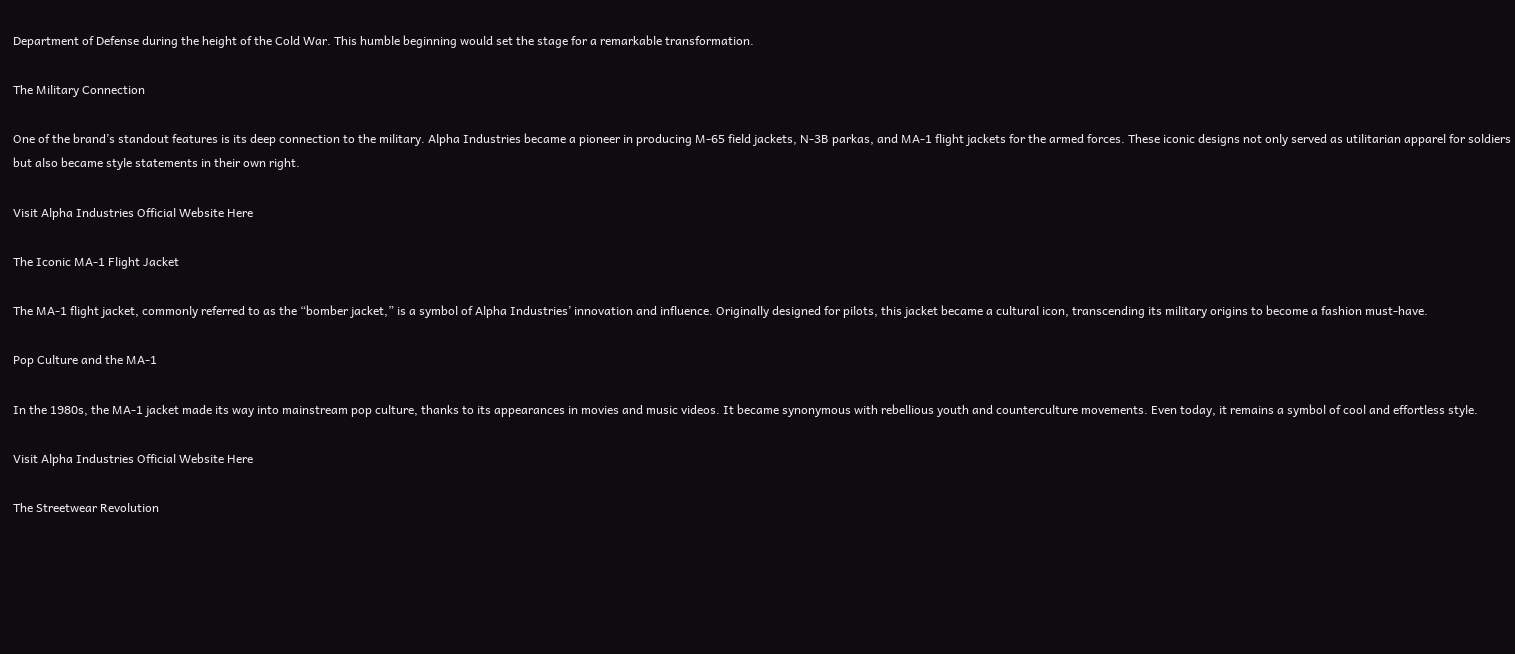Department of Defense during the height of the Cold War. This humble beginning would set the stage for a remarkable transformation.

The Military Connection

One of the brand’s standout features is its deep connection to the military. Alpha Industries became a pioneer in producing M-65 field jackets, N-3B parkas, and MA-1 flight jackets for the armed forces. These iconic designs not only served as utilitarian apparel for soldiers but also became style statements in their own right.

Visit Alpha Industries Official Website Here

The Iconic MA-1 Flight Jacket

The MA-1 flight jacket, commonly referred to as the “bomber jacket,” is a symbol of Alpha Industries’ innovation and influence. Originally designed for pilots, this jacket became a cultural icon, transcending its military origins to become a fashion must-have.

Pop Culture and the MA-1

In the 1980s, the MA-1 jacket made its way into mainstream pop culture, thanks to its appearances in movies and music videos. It became synonymous with rebellious youth and counterculture movements. Even today, it remains a symbol of cool and effortless style.

Visit Alpha Industries Official Website Here

The Streetwear Revolution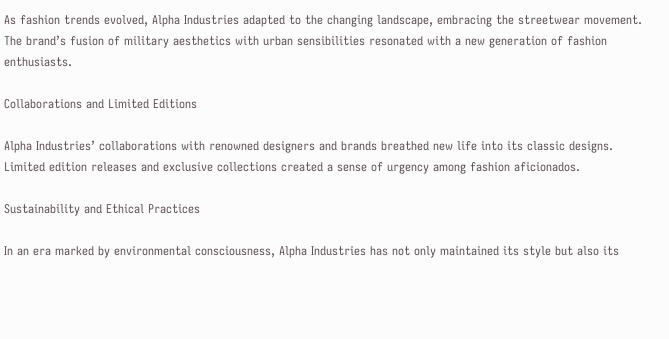As fashion trends evolved, Alpha Industries adapted to the changing landscape, embracing the streetwear movement. The brand’s fusion of military aesthetics with urban sensibilities resonated with a new generation of fashion enthusiasts.

Collaborations and Limited Editions

Alpha Industries’ collaborations with renowned designers and brands breathed new life into its classic designs. Limited edition releases and exclusive collections created a sense of urgency among fashion aficionados.

Sustainability and Ethical Practices

In an era marked by environmental consciousness, Alpha Industries has not only maintained its style but also its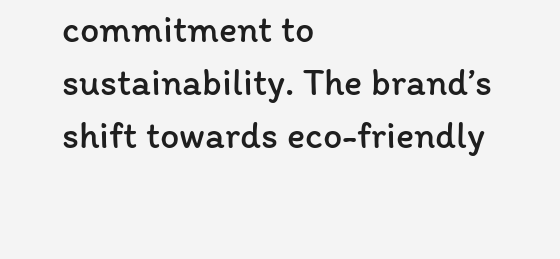commitment to sustainability. The brand’s shift towards eco-friendly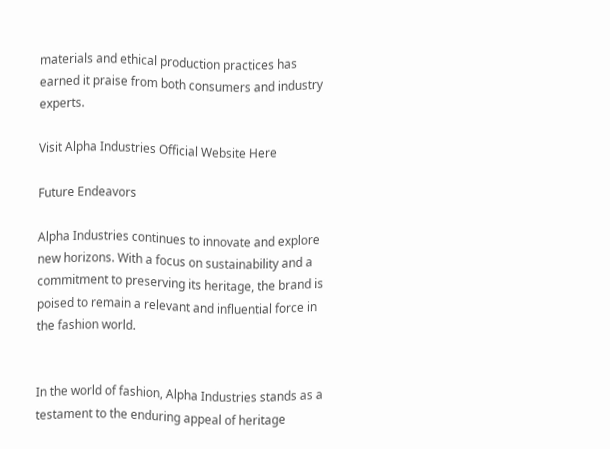materials and ethical production practices has earned it praise from both consumers and industry experts.

Visit Alpha Industries Official Website Here

Future Endeavors

Alpha Industries continues to innovate and explore new horizons. With a focus on sustainability and a commitment to preserving its heritage, the brand is poised to remain a relevant and influential force in the fashion world.


In the world of fashion, Alpha Industries stands as a testament to the enduring appeal of heritage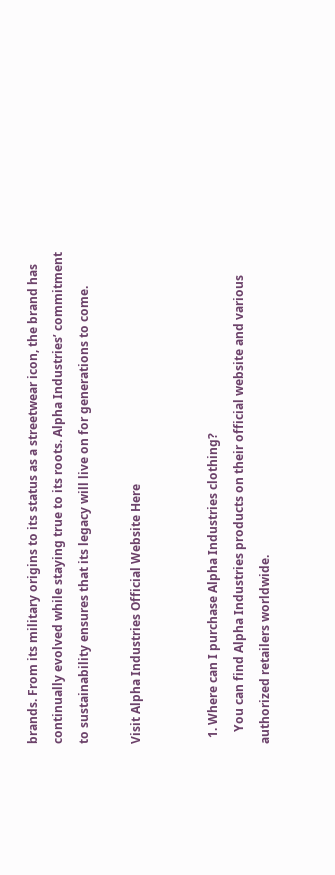brands. From its military origins to its status as a streetwear icon, the brand has continually evolved while staying true to its roots. Alpha Industries’ commitment to sustainability ensures that its legacy will live on for generations to come.

Visit Alpha Industries Official Website Here


  1. Where can I purchase Alpha Industries clothing?
    You can find Alpha Industries products on their official website and various authorized retailers worldwide.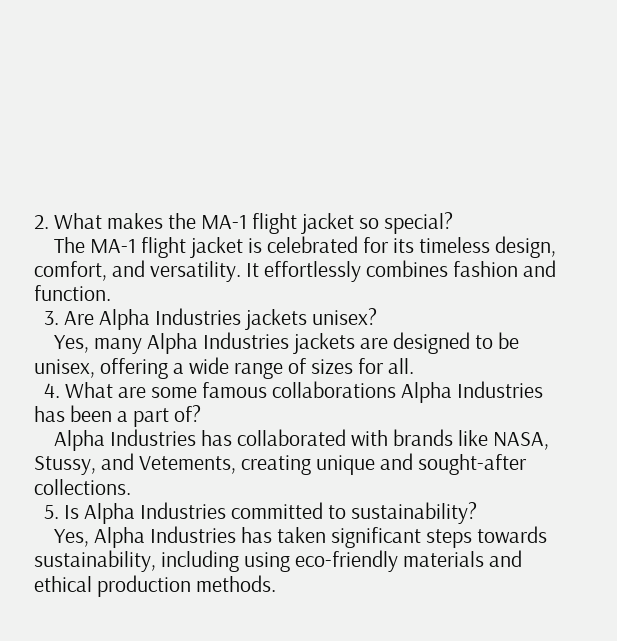2. What makes the MA-1 flight jacket so special?
    The MA-1 flight jacket is celebrated for its timeless design, comfort, and versatility. It effortlessly combines fashion and function.
  3. Are Alpha Industries jackets unisex?
    Yes, many Alpha Industries jackets are designed to be unisex, offering a wide range of sizes for all.
  4. What are some famous collaborations Alpha Industries has been a part of?
    Alpha Industries has collaborated with brands like NASA, Stussy, and Vetements, creating unique and sought-after collections.
  5. Is Alpha Industries committed to sustainability?
    Yes, Alpha Industries has taken significant steps towards sustainability, including using eco-friendly materials and ethical production methods.